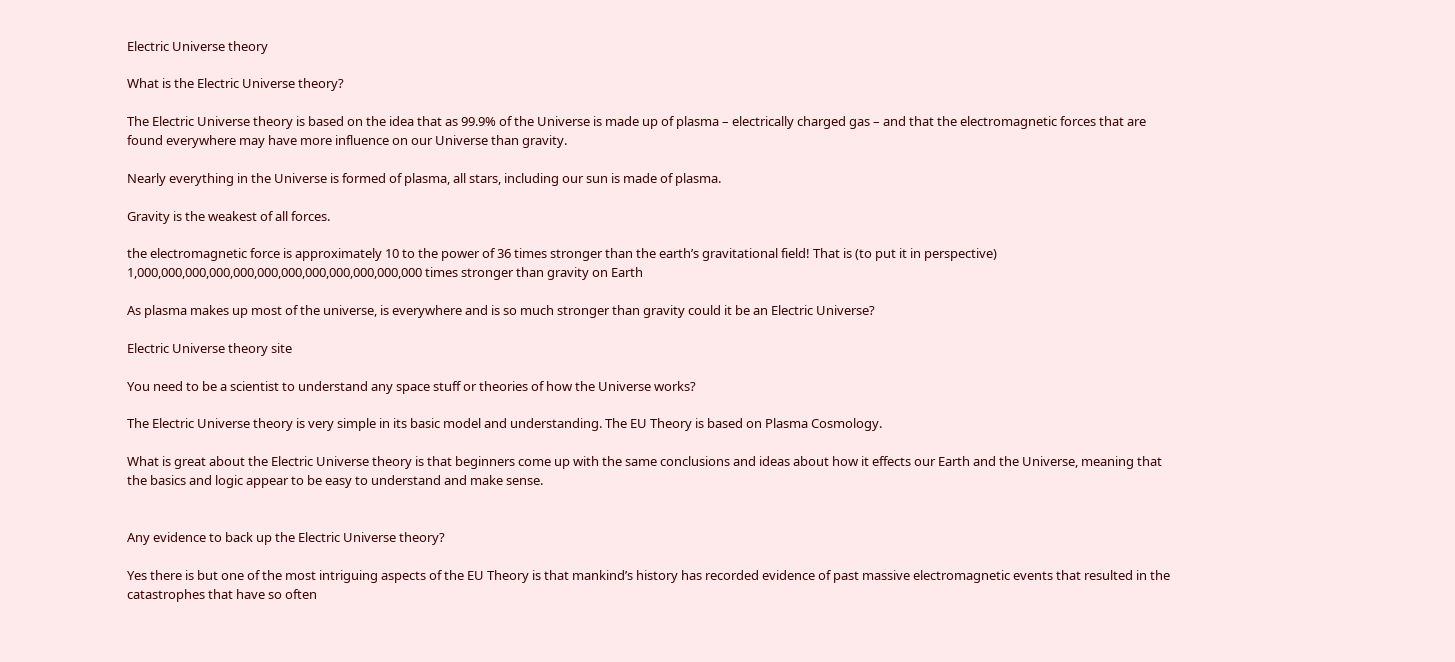Electric Universe theory

What is the Electric Universe theory?

The Electric Universe theory is based on the idea that as 99.9% of the Universe is made up of plasma – electrically charged gas – and that the electromagnetic forces that are found everywhere may have more influence on our Universe than gravity.

Nearly everything in the Universe is formed of plasma, all stars, including our sun is made of plasma.

Gravity is the weakest of all forces.

the electromagnetic force is approximately 10 to the power of 36 times stronger than the earth’s gravitational field! That is (to put it in perspective) 1,000,000,000,000,000,000,000,000,000,000,000,000 times stronger than gravity on Earth

As plasma makes up most of the universe, is everywhere and is so much stronger than gravity could it be an Electric Universe?

Electric Universe theory site

You need to be a scientist to understand any space stuff or theories of how the Universe works?

The Electric Universe theory is very simple in its basic model and understanding. The EU Theory is based on Plasma Cosmology.

What is great about the Electric Universe theory is that beginners come up with the same conclusions and ideas about how it effects our Earth and the Universe, meaning that the basics and logic appear to be easy to understand and make sense.


Any evidence to back up the Electric Universe theory?

Yes there is but one of the most intriguing aspects of the EU Theory is that mankind’s history has recorded evidence of past massive electromagnetic events that resulted in the catastrophes that have so often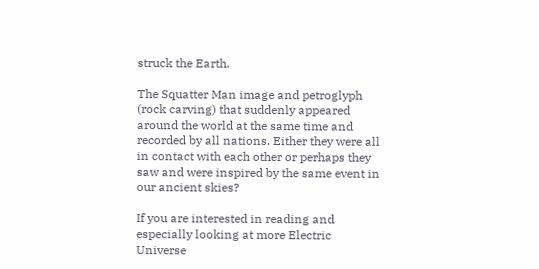struck the Earth.

The Squatter Man image and petroglyph (rock carving) that suddenly appeared around the world at the same time and recorded by all nations. Either they were all in contact with each other or perhaps they saw and were inspired by the same event in our ancient skies?

If you are interested in reading and especially looking at more Electric Universe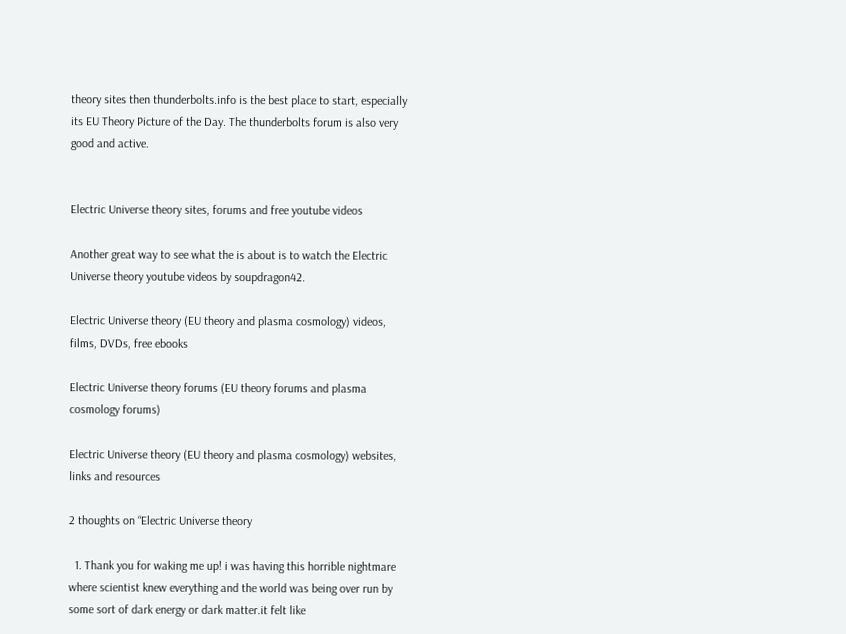theory sites then thunderbolts.info is the best place to start, especially its EU Theory Picture of the Day. The thunderbolts forum is also very good and active.


Electric Universe theory sites, forums and free youtube videos

Another great way to see what the is about is to watch the Electric Universe theory youtube videos by soupdragon42.

Electric Universe theory (EU theory and plasma cosmology) videos, films, DVDs, free ebooks

Electric Universe theory forums (EU theory forums and plasma cosmology forums)

Electric Universe theory (EU theory and plasma cosmology) websites, links and resources

2 thoughts on “Electric Universe theory

  1. Thank you for waking me up! i was having this horrible nightmare where scientist knew everything and the world was being over run by some sort of dark energy or dark matter.it felt like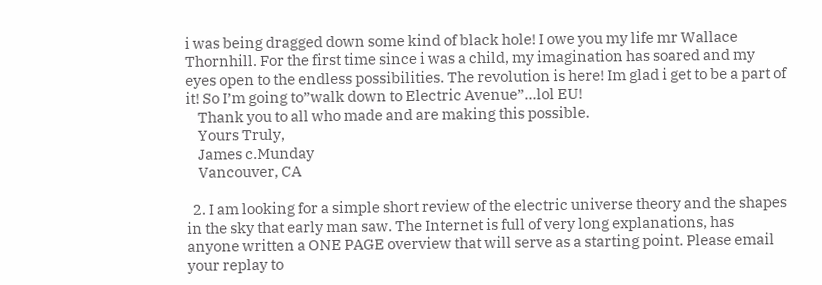i was being dragged down some kind of black hole! I owe you my life mr Wallace Thornhill. For the first time since i was a child, my imagination has soared and my eyes open to the endless possibilities. The revolution is here! Im glad i get to be a part of it! So I’m going to”walk down to Electric Avenue”…lol EU!
    Thank you to all who made and are making this possible.
    Yours Truly,
    James c.Munday
    Vancouver, CA

  2. I am looking for a simple short review of the electric universe theory and the shapes in the sky that early man saw. The Internet is full of very long explanations, has anyone written a ONE PAGE overview that will serve as a starting point. Please email your replay to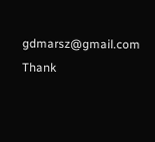gdmarsz@gmail.com Thank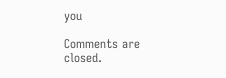you

Comments are closed.